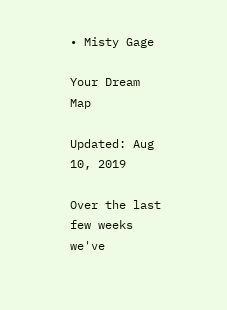• Misty Gage

Your Dream Map

Updated: Aug 10, 2019

Over the last few weeks we've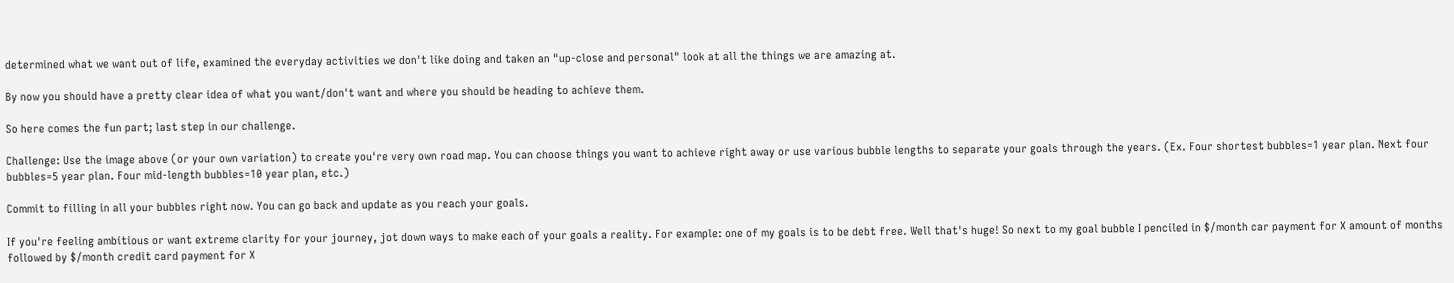determined what we want out of life, examined the everyday activities we don't like doing and taken an "up-close and personal" look at all the things we are amazing at.

By now you should have a pretty clear idea of what you want/don't want and where you should be heading to achieve them.

So here comes the fun part; last step in our challenge.

Challenge: Use the image above (or your own variation) to create you're very own road map. You can choose things you want to achieve right away or use various bubble lengths to separate your goals through the years. (Ex. Four shortest bubbles=1 year plan. Next four bubbles=5 year plan. Four mid-length bubbles=10 year plan, etc.)

Commit to filling in all your bubbles right now. You can go back and update as you reach your goals.

If you're feeling ambitious or want extreme clarity for your journey, jot down ways to make each of your goals a reality. For example: one of my goals is to be debt free. Well that's huge! So next to my goal bubble I penciled in $/month car payment for X amount of months followed by $/month credit card payment for X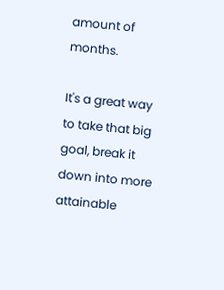amount of months.

It's a great way to take that big goal, break it down into more attainable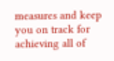measures and keep you on track for achieving all of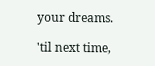your dreams.

'til next time,